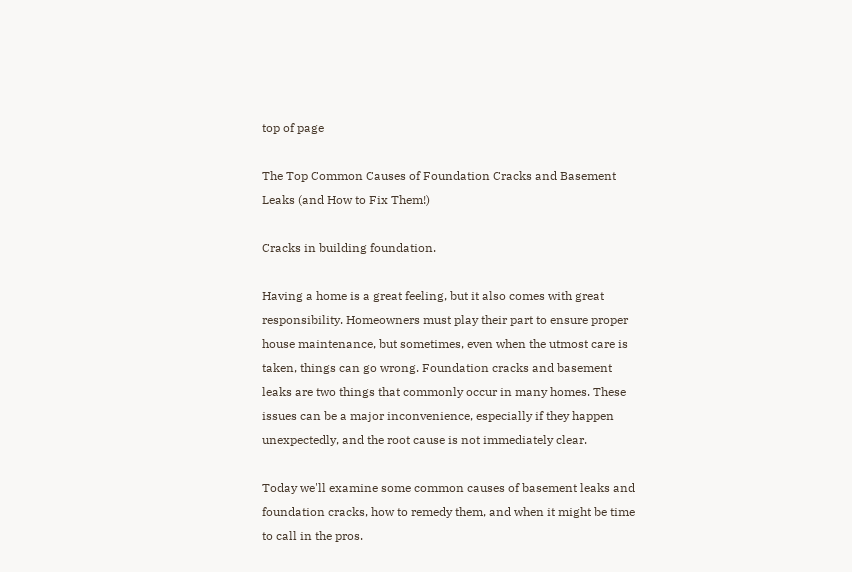top of page

The Top Common Causes of Foundation Cracks and Basement Leaks (and How to Fix Them!)

Cracks in building foundation.

Having a home is a great feeling, but it also comes with great responsibility. Homeowners must play their part to ensure proper house maintenance, but sometimes, even when the utmost care is taken, things can go wrong. Foundation cracks and basement leaks are two things that commonly occur in many homes. These issues can be a major inconvenience, especially if they happen unexpectedly, and the root cause is not immediately clear.

Today we'll examine some common causes of basement leaks and foundation cracks, how to remedy them, and when it might be time to call in the pros.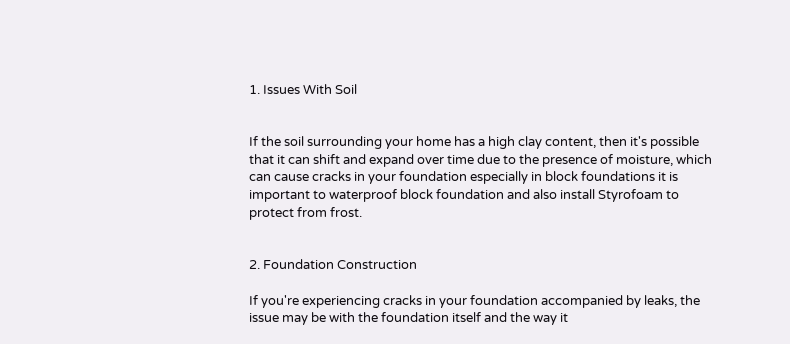1. Issues With Soil


If the soil surrounding your home has a high clay content, then it's possible that it can shift and expand over time due to the presence of moisture, which can cause cracks in your foundation especially in block foundations it is important to waterproof block foundation and also install Styrofoam to protect from frost.


2. Foundation Construction

If you're experiencing cracks in your foundation accompanied by leaks, the issue may be with the foundation itself and the way it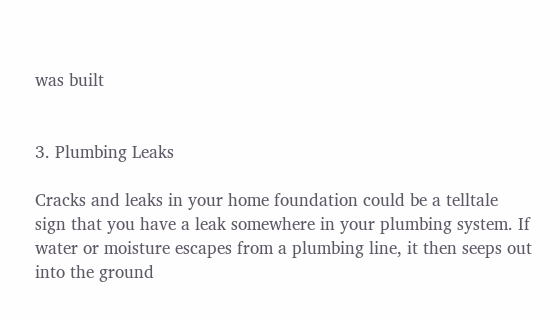was built


3. Plumbing Leaks

Cracks and leaks in your home foundation could be a telltale sign that you have a leak somewhere in your plumbing system. If water or moisture escapes from a plumbing line, it then seeps out into the ground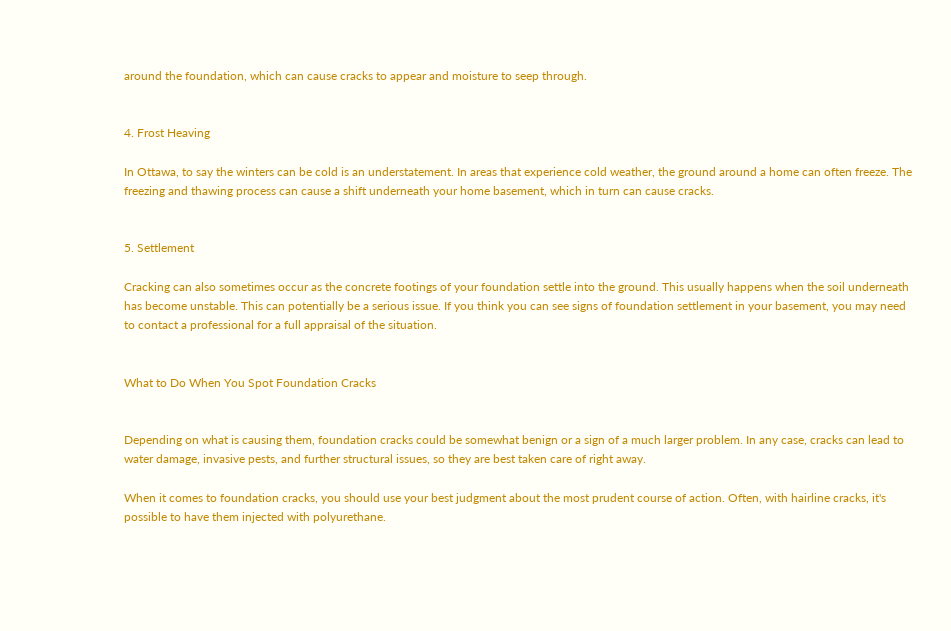around the foundation, which can cause cracks to appear and moisture to seep through.


4. Frost Heaving

In Ottawa, to say the winters can be cold is an understatement. In areas that experience cold weather, the ground around a home can often freeze. The freezing and thawing process can cause a shift underneath your home basement, which in turn can cause cracks.


5. Settlement

Cracking can also sometimes occur as the concrete footings of your foundation settle into the ground. This usually happens when the soil underneath has become unstable. This can potentially be a serious issue. If you think you can see signs of foundation settlement in your basement, you may need to contact a professional for a full appraisal of the situation.


What to Do When You Spot Foundation Cracks


Depending on what is causing them, foundation cracks could be somewhat benign or a sign of a much larger problem. In any case, cracks can lead to water damage, invasive pests, and further structural issues, so they are best taken care of right away.

When it comes to foundation cracks, you should use your best judgment about the most prudent course of action. Often, with hairline cracks, it's possible to have them injected with polyurethane.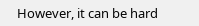However, it can be hard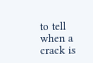to tell when a crack is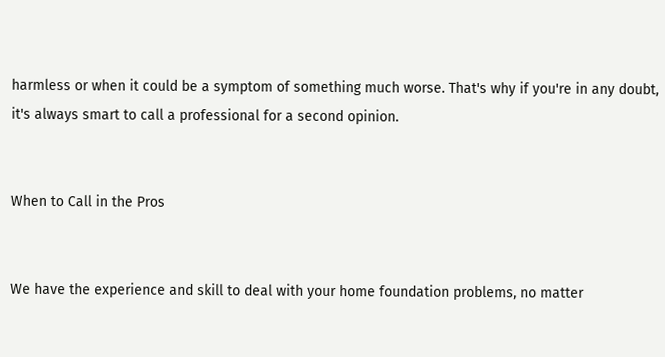harmless or when it could be a symptom of something much worse. That's why if you're in any doubt, it's always smart to call a professional for a second opinion.


When to Call in the Pros


We have the experience and skill to deal with your home foundation problems, no matter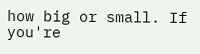how big or small. If you're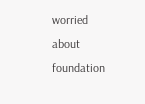worried about foundation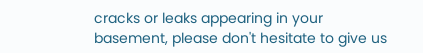cracks or leaks appearing in your basement, please don't hesitate to give us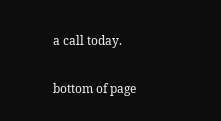a call today.


bottom of page